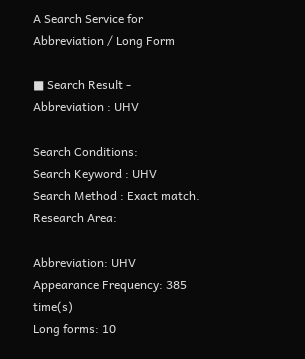A Search Service for Abbreviation / Long Form

■ Search Result - Abbreviation : UHV

Search Conditions:
Search Keyword : UHV
Search Method : Exact match.
Research Area:

Abbreviation: UHV
Appearance Frequency: 385 time(s)
Long forms: 10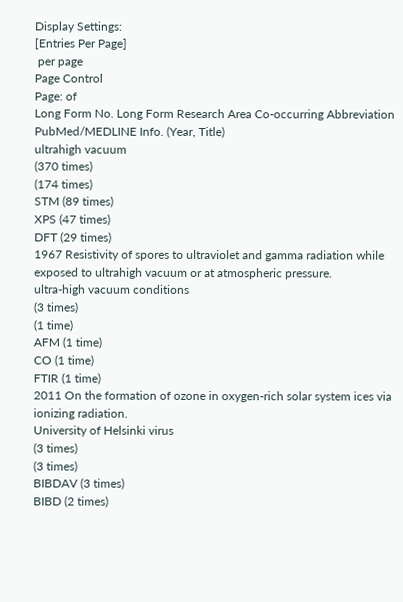Display Settings:
[Entries Per Page]
 per page
Page Control
Page: of
Long Form No. Long Form Research Area Co-occurring Abbreviation PubMed/MEDLINE Info. (Year, Title)
ultrahigh vacuum
(370 times)
(174 times)
STM (89 times)
XPS (47 times)
DFT (29 times)
1967 Resistivity of spores to ultraviolet and gamma radiation while exposed to ultrahigh vacuum or at atmospheric pressure.
ultra-high vacuum conditions
(3 times)
(1 time)
AFM (1 time)
CO (1 time)
FTIR (1 time)
2011 On the formation of ozone in oxygen-rich solar system ices via ionizing radiation.
University of Helsinki virus
(3 times)
(3 times)
BIBDAV (3 times)
BIBD (2 times)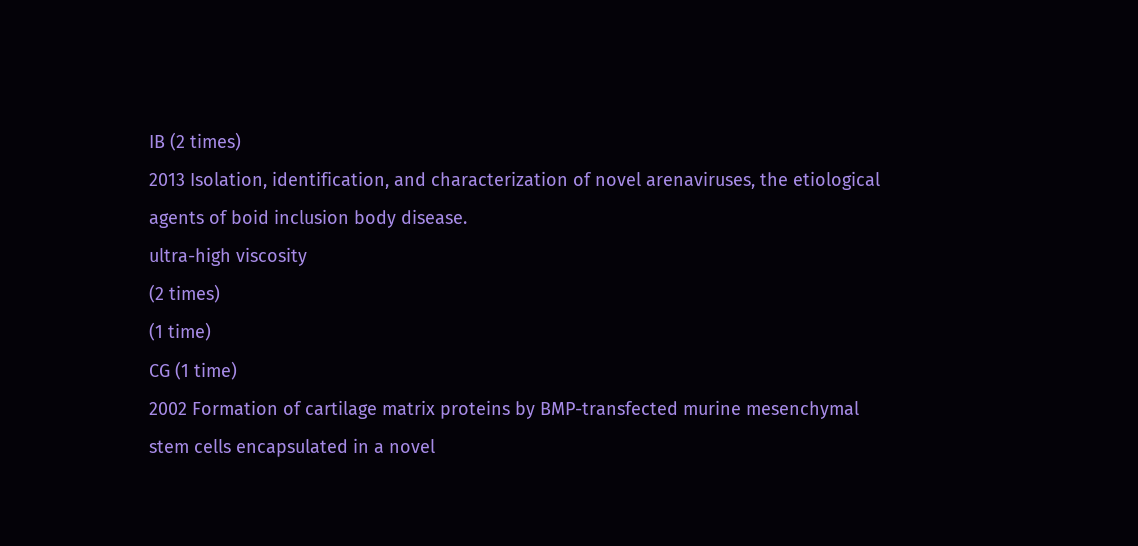IB (2 times)
2013 Isolation, identification, and characterization of novel arenaviruses, the etiological agents of boid inclusion body disease.
ultra-high viscosity
(2 times)
(1 time)
CG (1 time)
2002 Formation of cartilage matrix proteins by BMP-transfected murine mesenchymal stem cells encapsulated in a novel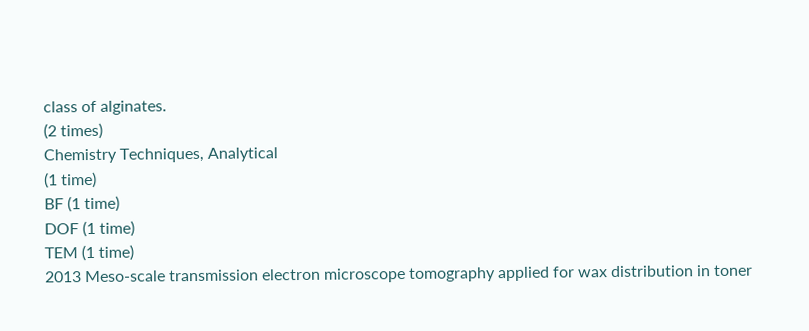class of alginates.
(2 times)
Chemistry Techniques, Analytical
(1 time)
BF (1 time)
DOF (1 time)
TEM (1 time)
2013 Meso-scale transmission electron microscope tomography applied for wax distribution in toner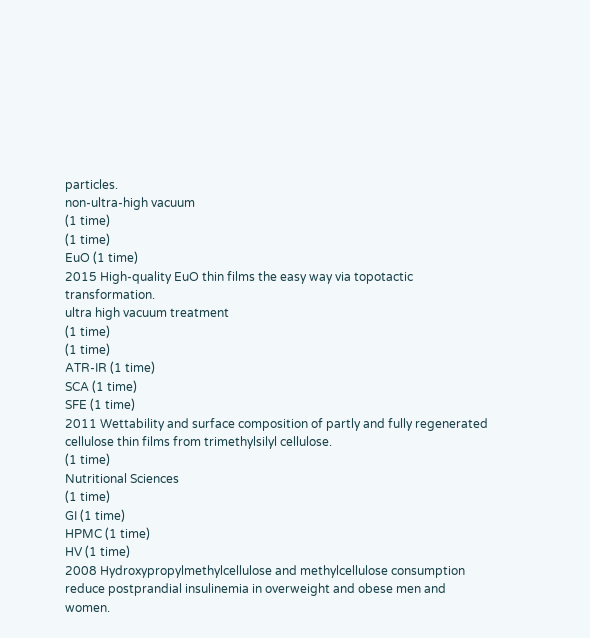particles.
non-ultra-high vacuum
(1 time)
(1 time)
EuO (1 time)
2015 High-quality EuO thin films the easy way via topotactic transformation.
ultra high vacuum treatment
(1 time)
(1 time)
ATR-IR (1 time)
SCA (1 time)
SFE (1 time)
2011 Wettability and surface composition of partly and fully regenerated cellulose thin films from trimethylsilyl cellulose.
(1 time)
Nutritional Sciences
(1 time)
GI (1 time)
HPMC (1 time)
HV (1 time)
2008 Hydroxypropylmethylcellulose and methylcellulose consumption reduce postprandial insulinemia in overweight and obese men and women.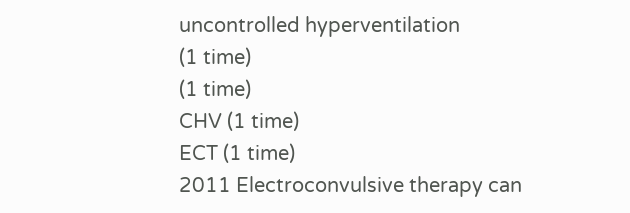uncontrolled hyperventilation
(1 time)
(1 time)
CHV (1 time)
ECT (1 time)
2011 Electroconvulsive therapy can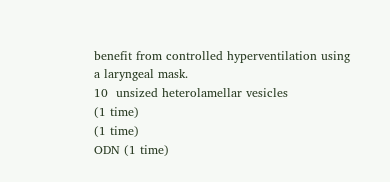benefit from controlled hyperventilation using a laryngeal mask.
10  unsized heterolamellar vesicles
(1 time)
(1 time)
ODN (1 time)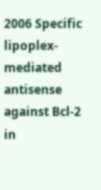2006 Specific lipoplex-mediated antisense against Bcl-2 in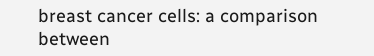breast cancer cells: a comparison between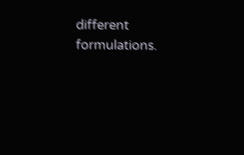different formulations.